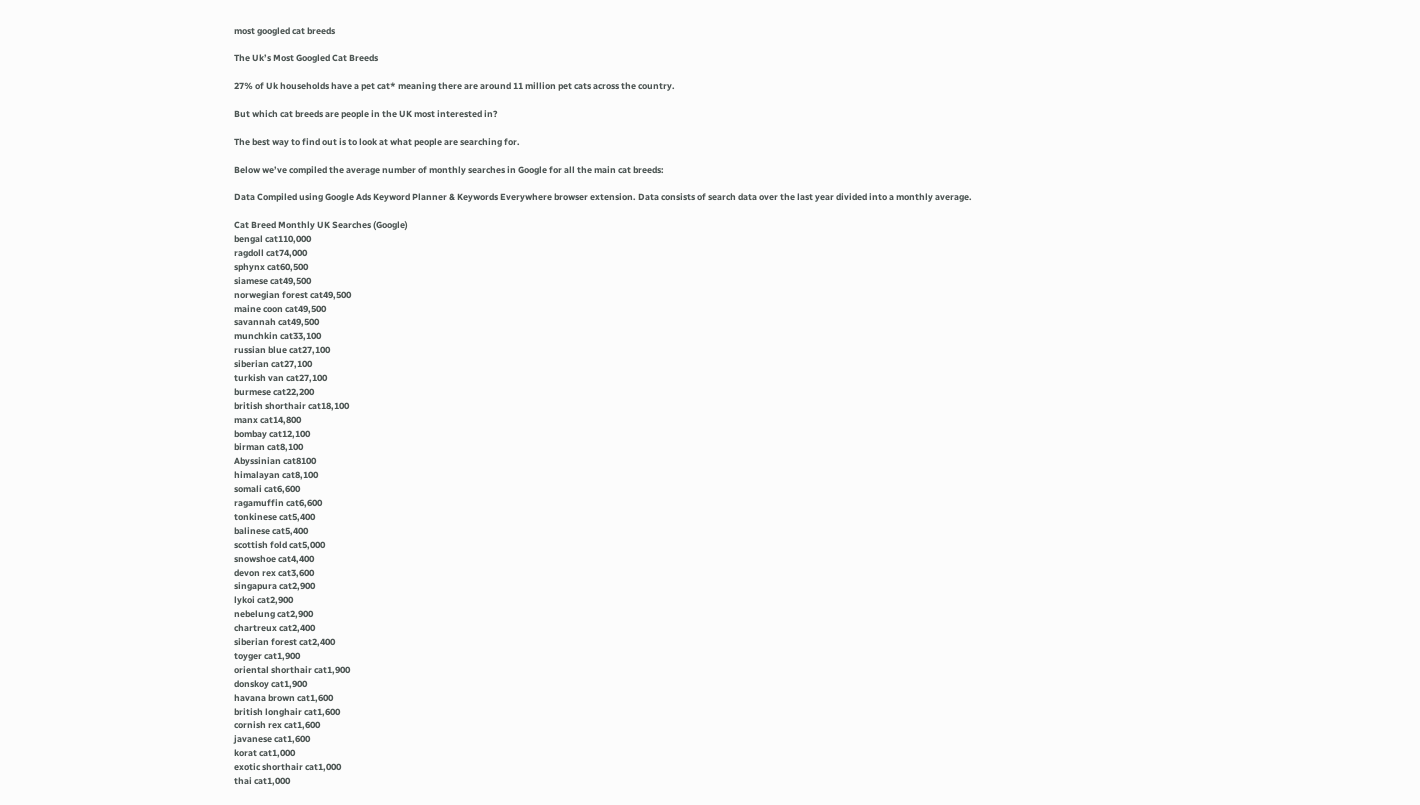most googled cat breeds

The Uk’s Most Googled Cat Breeds

27% of Uk households have a pet cat* meaning there are around 11 million pet cats across the country.

But which cat breeds are people in the UK most interested in?

The best way to find out is to look at what people are searching for.

Below we’ve compiled the average number of monthly searches in Google for all the main cat breeds:

Data Compiled using Google Ads Keyword Planner & Keywords Everywhere browser extension. Data consists of search data over the last year divided into a monthly average.

Cat Breed Monthly UK Searches (Google)
bengal cat110,000
ragdoll cat74,000
sphynx cat60,500
siamese cat49,500
norwegian forest cat49,500
maine coon cat49,500
savannah cat49,500
munchkin cat33,100
russian blue cat27,100
siberian cat27,100
turkish van cat27,100
burmese cat22,200
british shorthair cat18,100
manx cat14,800
bombay cat12,100
birman cat8,100
Abyssinian cat8100
himalayan cat8,100
somali cat6,600
ragamuffin cat6,600
tonkinese cat5,400
balinese cat5,400
scottish fold cat5,000
snowshoe cat4,400
devon rex cat3,600
singapura cat2,900
lykoi cat2,900
nebelung cat2,900
chartreux cat2,400
siberian forest cat2,400
toyger cat1,900
oriental shorthair cat1,900
donskoy cat1,900
havana brown cat1,600
british longhair cat1,600
cornish rex cat1,600
javanese cat1,600
korat cat1,000
exotic shorthair cat1,000
thai cat1,000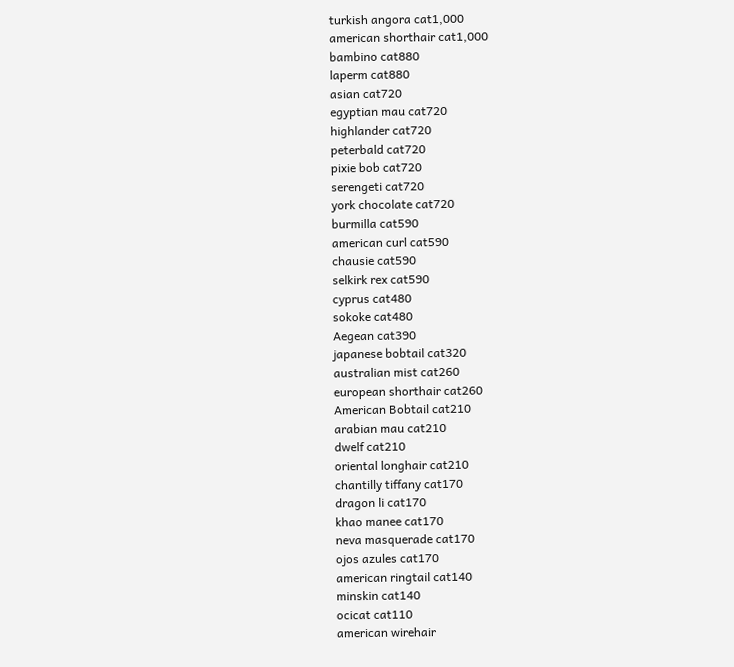turkish angora cat1,000
american shorthair cat1,000
bambino cat880
laperm cat880
asian cat720
egyptian mau cat720
highlander cat720
peterbald cat720
pixie bob cat720
serengeti cat720
york chocolate cat720
burmilla cat590
american curl cat590
chausie cat590
selkirk rex cat590
cyprus cat480
sokoke cat480
Aegean cat390
japanese bobtail cat320
australian mist cat260
european shorthair cat260
American Bobtail cat210
arabian mau cat210
dwelf cat210
oriental longhair cat210
chantilly tiffany cat170
dragon li cat170
khao manee cat170
neva masquerade cat170
ojos azules cat170
american ringtail cat140
minskin cat140
ocicat cat110
american wirehair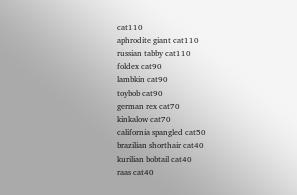cat110
aphrodite giant cat110
russian tabby cat110
foldex cat90
lambkin cat90
toybob cat90
german rex cat70
kinkalow cat70
california spangled cat50
brazilian shorthair cat40
kurilian bobtail cat40
raas cat40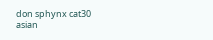don sphynx cat30
asian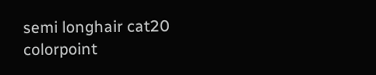semi longhair cat20
colorpoint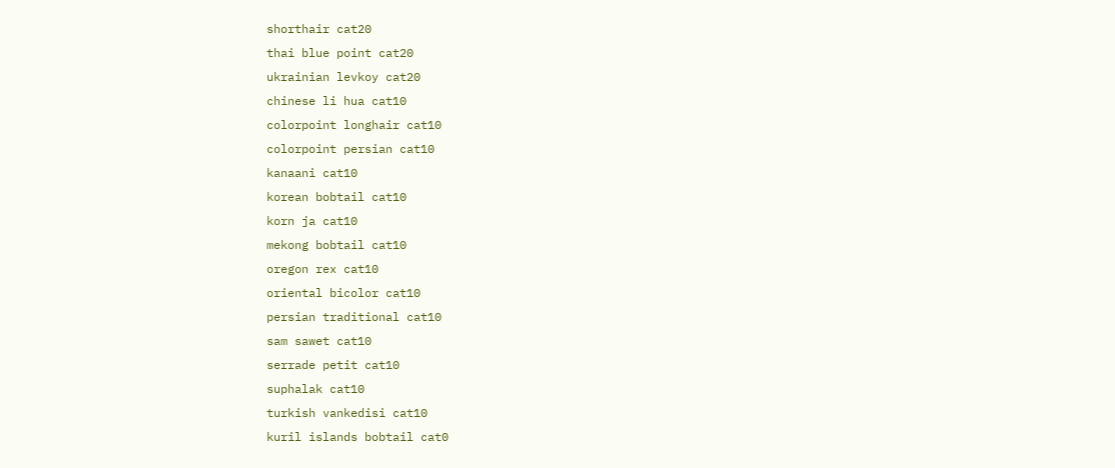shorthair cat20
thai blue point cat20
ukrainian levkoy cat20
chinese li hua cat10
colorpoint longhair cat10
colorpoint persian cat10
kanaani cat10
korean bobtail cat10
korn ja cat10
mekong bobtail cat10
oregon rex cat10
oriental bicolor cat10
persian traditional cat10
sam sawet cat10
serrade petit cat10
suphalak cat10
turkish vankedisi cat10
kuril islands bobtail cat0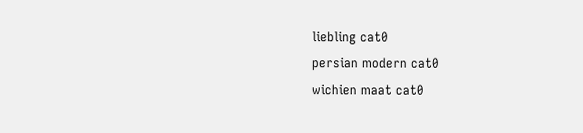liebling cat0
persian modern cat0
wichien maat cat0